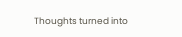Thoughts turned into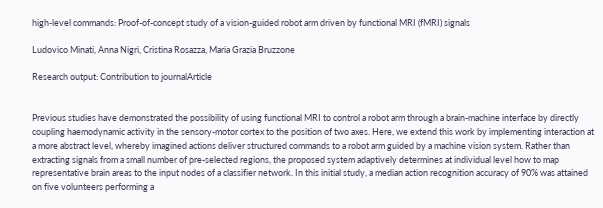high-level commands: Proof-of-concept study of a vision-guided robot arm driven by functional MRI (fMRI) signals

Ludovico Minati, Anna Nigri, Cristina Rosazza, Maria Grazia Bruzzone

Research output: Contribution to journalArticle


Previous studies have demonstrated the possibility of using functional MRI to control a robot arm through a brain-machine interface by directly coupling haemodynamic activity in the sensory-motor cortex to the position of two axes. Here, we extend this work by implementing interaction at a more abstract level, whereby imagined actions deliver structured commands to a robot arm guided by a machine vision system. Rather than extracting signals from a small number of pre-selected regions, the proposed system adaptively determines at individual level how to map representative brain areas to the input nodes of a classifier network. In this initial study, a median action recognition accuracy of 90% was attained on five volunteers performing a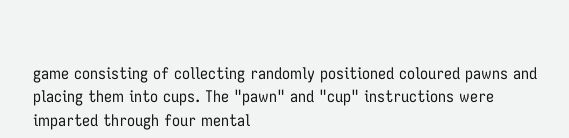game consisting of collecting randomly positioned coloured pawns and placing them into cups. The "pawn" and "cup" instructions were imparted through four mental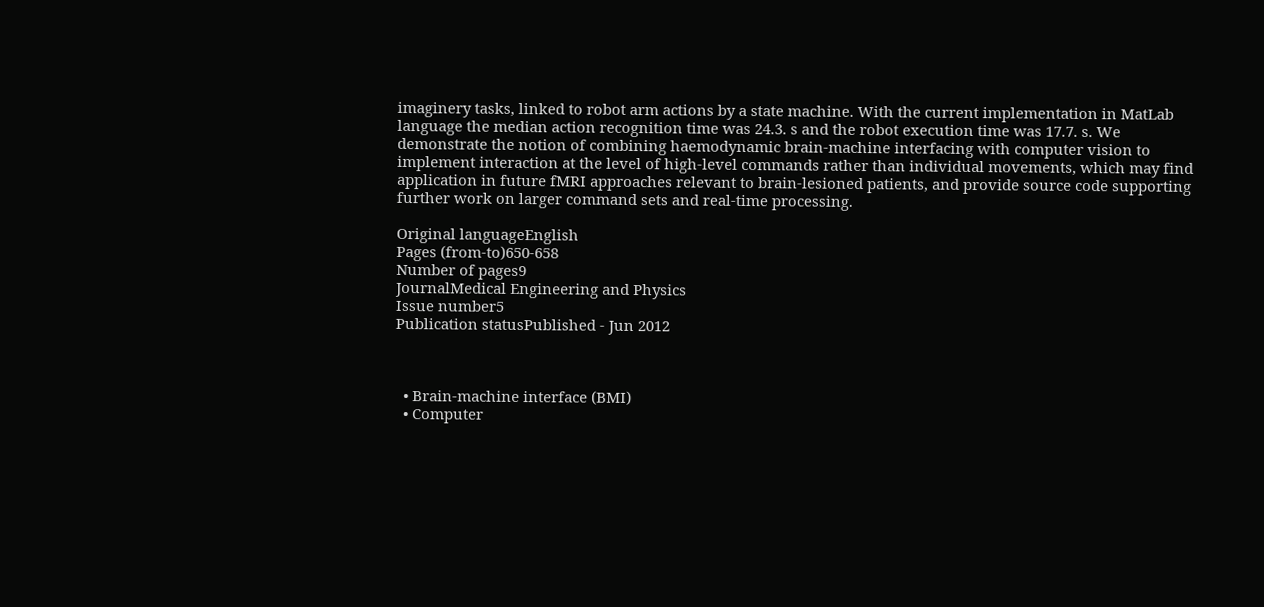imaginery tasks, linked to robot arm actions by a state machine. With the current implementation in MatLab language the median action recognition time was 24.3. s and the robot execution time was 17.7. s. We demonstrate the notion of combining haemodynamic brain-machine interfacing with computer vision to implement interaction at the level of high-level commands rather than individual movements, which may find application in future fMRI approaches relevant to brain-lesioned patients, and provide source code supporting further work on larger command sets and real-time processing.

Original languageEnglish
Pages (from-to)650-658
Number of pages9
JournalMedical Engineering and Physics
Issue number5
Publication statusPublished - Jun 2012



  • Brain-machine interface (BMI)
  • Computer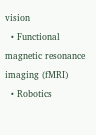vision
  • Functional magnetic resonance imaging (fMRI)
  • Robotics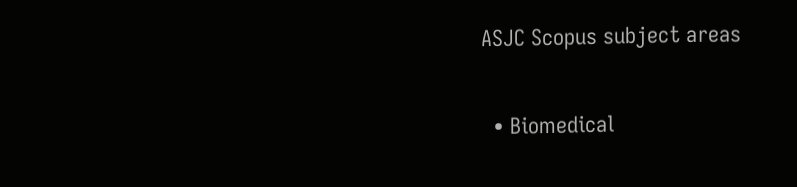ASJC Scopus subject areas

  • Biomedical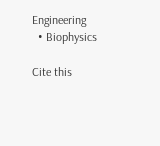Engineering
  • Biophysics

Cite this